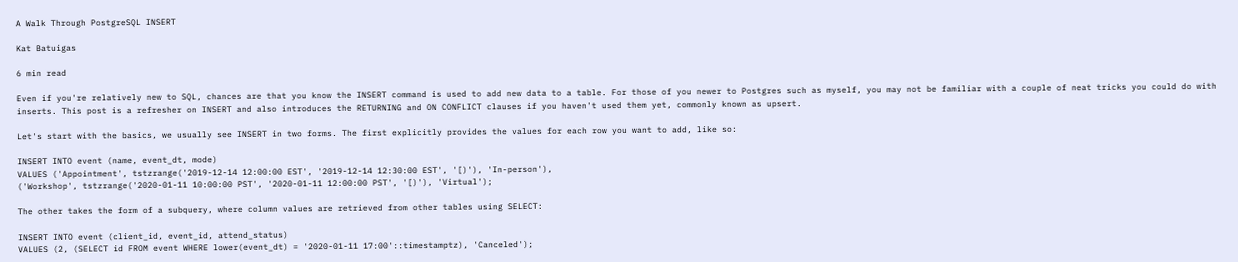A Walk Through PostgreSQL INSERT

Kat Batuigas

6 min read

Even if you're relatively new to SQL, chances are that you know the INSERT command is used to add new data to a table. For those of you newer to Postgres such as myself, you may not be familiar with a couple of neat tricks you could do with inserts. This post is a refresher on INSERT and also introduces the RETURNING and ON CONFLICT clauses if you haven't used them yet, commonly known as upsert.

Let's start with the basics, we usually see INSERT in two forms. The first explicitly provides the values for each row you want to add, like so:

INSERT INTO event (name, event_dt, mode)
VALUES ('Appointment', tstzrange('2019-12-14 12:00:00 EST', '2019-12-14 12:30:00 EST', '[)'), 'In-person'),
('Workshop', tstzrange('2020-01-11 10:00:00 PST', '2020-01-11 12:00:00 PST', '[)'), 'Virtual');

The other takes the form of a subquery, where column values are retrieved from other tables using SELECT:

INSERT INTO event (client_id, event_id, attend_status)
VALUES (2, (SELECT id FROM event WHERE lower(event_dt) = '2020-01-11 17:00'::timestamptz), 'Canceled');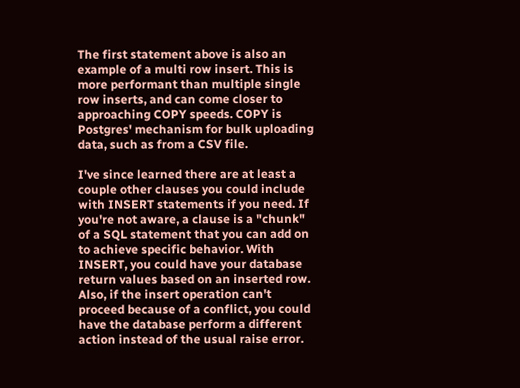The first statement above is also an example of a multi row insert. This is more performant than multiple single row inserts, and can come closer to approaching COPY speeds. COPY is Postgres' mechanism for bulk uploading data, such as from a CSV file.

I've since learned there are at least a couple other clauses you could include with INSERT statements if you need. If you're not aware, a clause is a "chunk" of a SQL statement that you can add on to achieve specific behavior. With INSERT, you could have your database return values based on an inserted row. Also, if the insert operation can't proceed because of a conflict, you could have the database perform a different action instead of the usual raise error.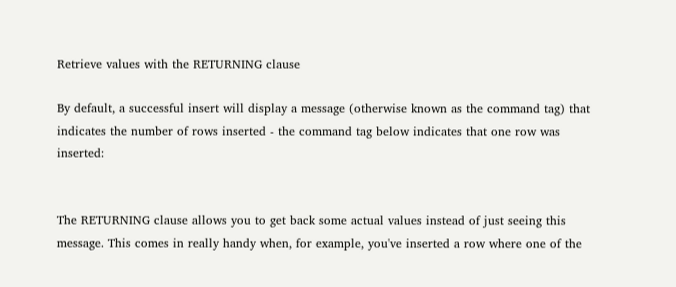Retrieve values with the RETURNING clause

By default, a successful insert will display a message (otherwise known as the command tag) that indicates the number of rows inserted - the command tag below indicates that one row was inserted:


The RETURNING clause allows you to get back some actual values instead of just seeing this message. This comes in really handy when, for example, you've inserted a row where one of the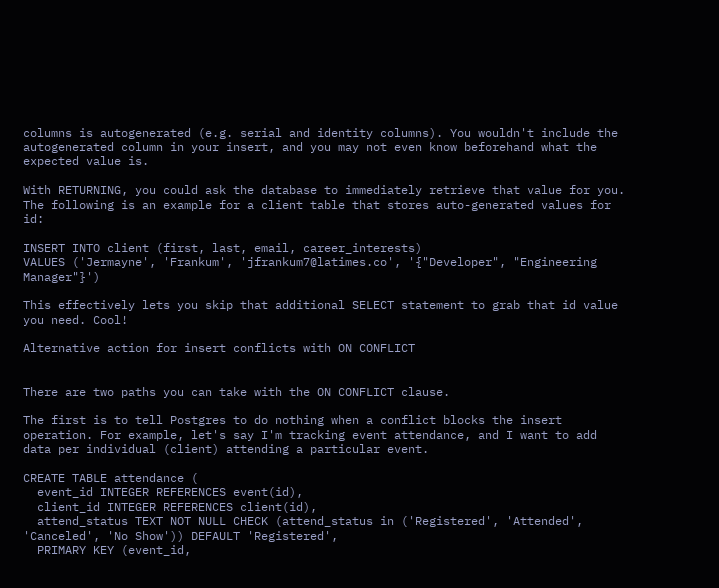columns is autogenerated (e.g. serial and identity columns). You wouldn't include the autogenerated column in your insert, and you may not even know beforehand what the expected value is.

With RETURNING, you could ask the database to immediately retrieve that value for you. The following is an example for a client table that stores auto-generated values for id:

INSERT INTO client (first, last, email, career_interests)
VALUES ('Jermayne', 'Frankum', 'jfrankum7@latimes.co', '{"Developer", "Engineering Manager"}')

This effectively lets you skip that additional SELECT statement to grab that id value you need. Cool!

Alternative action for insert conflicts with ON CONFLICT


There are two paths you can take with the ON CONFLICT clause.

The first is to tell Postgres to do nothing when a conflict blocks the insert operation. For example, let's say I'm tracking event attendance, and I want to add data per individual (client) attending a particular event.

CREATE TABLE attendance (
  event_id INTEGER REFERENCES event(id),
  client_id INTEGER REFERENCES client(id),
  attend_status TEXT NOT NULL CHECK (attend_status in ('Registered', 'Attended', 'Canceled', 'No Show')) DEFAULT 'Registered',
  PRIMARY KEY (event_id,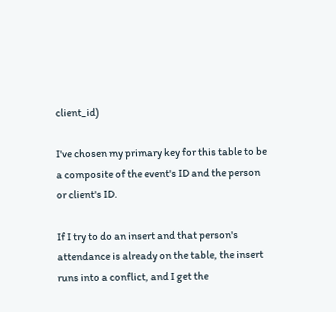client_id)

I've chosen my primary key for this table to be a composite of the event's ID and the person or client's ID.

If I try to do an insert and that person's attendance is already on the table, the insert runs into a conflict, and I get the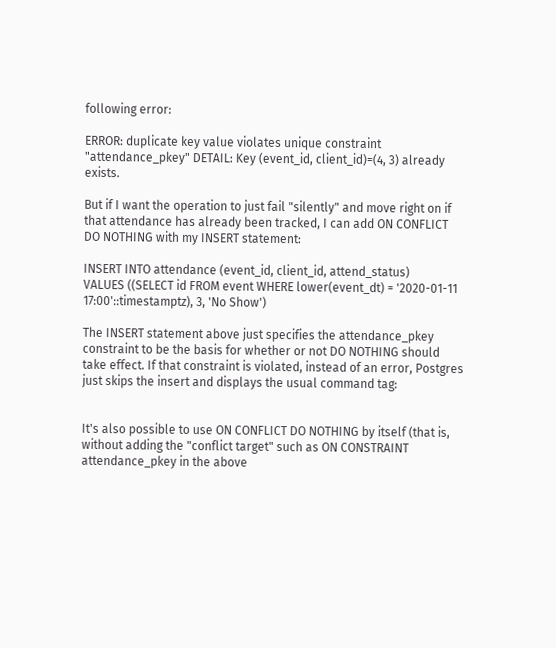following error:

ERROR: duplicate key value violates unique constraint "attendance_pkey" DETAIL: Key (event_id, client_id)=(4, 3) already exists.

But if I want the operation to just fail "silently" and move right on if that attendance has already been tracked, I can add ON CONFLICT DO NOTHING with my INSERT statement:

INSERT INTO attendance (event_id, client_id, attend_status)
VALUES ((SELECT id FROM event WHERE lower(event_dt) = '2020-01-11 17:00'::timestamptz), 3, 'No Show')

The INSERT statement above just specifies the attendance_pkey constraint to be the basis for whether or not DO NOTHING should take effect. If that constraint is violated, instead of an error, Postgres just skips the insert and displays the usual command tag:


It's also possible to use ON CONFLICT DO NOTHING by itself (that is, without adding the "conflict target" such as ON CONSTRAINT attendance_pkey in the above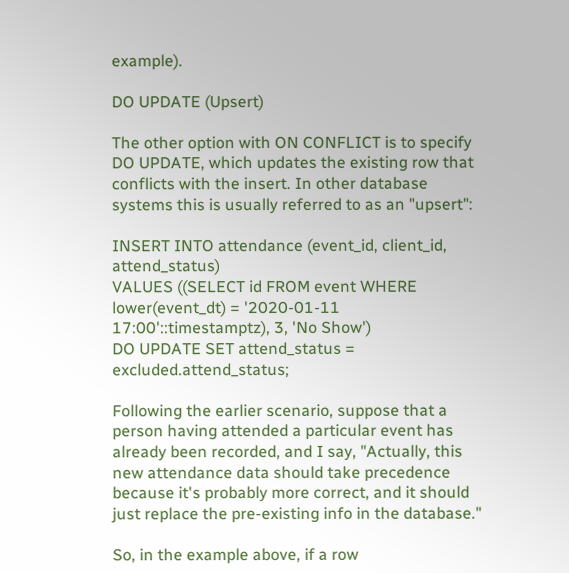example).

DO UPDATE (Upsert)

The other option with ON CONFLICT is to specify DO UPDATE, which updates the existing row that conflicts with the insert. In other database systems this is usually referred to as an "upsert":

INSERT INTO attendance (event_id, client_id, attend_status)
VALUES ((SELECT id FROM event WHERE lower(event_dt) = '2020-01-11 17:00'::timestamptz), 3, 'No Show')
DO UPDATE SET attend_status = excluded.attend_status;

Following the earlier scenario, suppose that a person having attended a particular event has already been recorded, and I say, "Actually, this new attendance data should take precedence because it's probably more correct, and it should just replace the pre-existing info in the database."

So, in the example above, if a row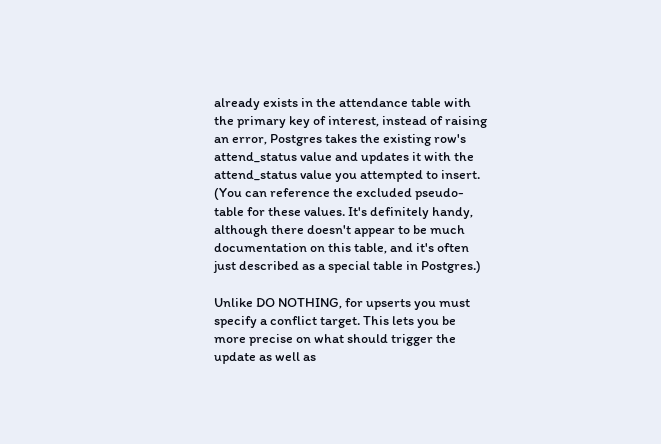already exists in the attendance table with the primary key of interest, instead of raising an error, Postgres takes the existing row's attend_status value and updates it with the attend_status value you attempted to insert. (You can reference the excluded pseudo-table for these values. It's definitely handy, although there doesn't appear to be much documentation on this table, and it's often just described as a special table in Postgres.)

Unlike DO NOTHING, for upserts you must specify a conflict target. This lets you be more precise on what should trigger the update as well as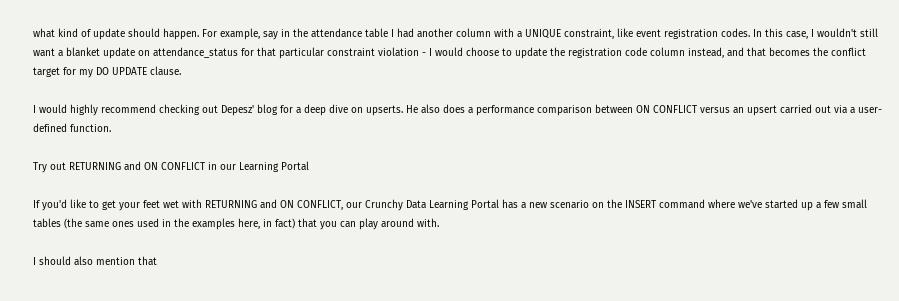what kind of update should happen. For example, say in the attendance table I had another column with a UNIQUE constraint, like event registration codes. In this case, I wouldn't still want a blanket update on attendance_status for that particular constraint violation - I would choose to update the registration code column instead, and that becomes the conflict target for my DO UPDATE clause.

I would highly recommend checking out Depesz' blog for a deep dive on upserts. He also does a performance comparison between ON CONFLICT versus an upsert carried out via a user-defined function.

Try out RETURNING and ON CONFLICT in our Learning Portal

If you'd like to get your feet wet with RETURNING and ON CONFLICT, our Crunchy Data Learning Portal has a new scenario on the INSERT command where we've started up a few small tables (the same ones used in the examples here, in fact) that you can play around with.

I should also mention that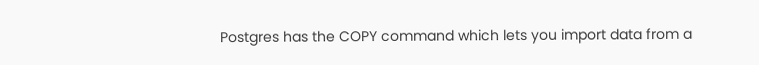Postgres has the COPY command which lets you import data from a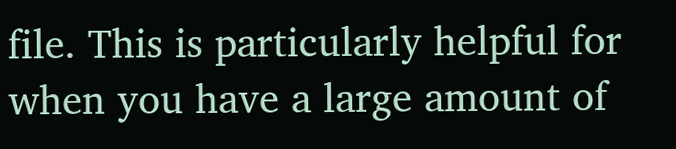file. This is particularly helpful for when you have a large amount of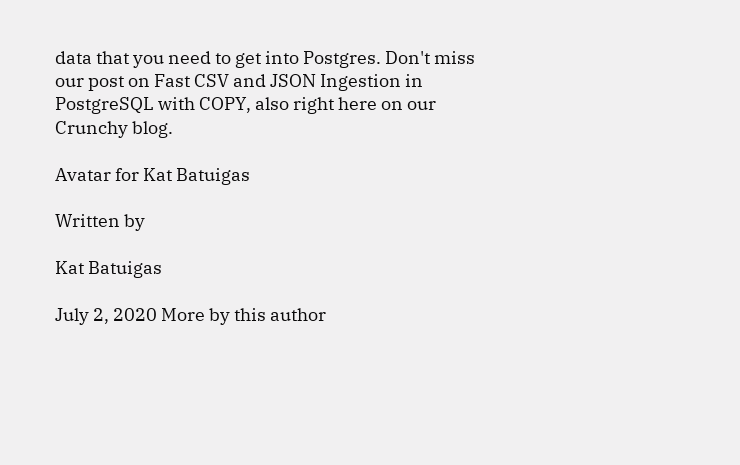data that you need to get into Postgres. Don't miss our post on Fast CSV and JSON Ingestion in PostgreSQL with COPY, also right here on our Crunchy blog.

Avatar for Kat Batuigas

Written by

Kat Batuigas

July 2, 2020 More by this author